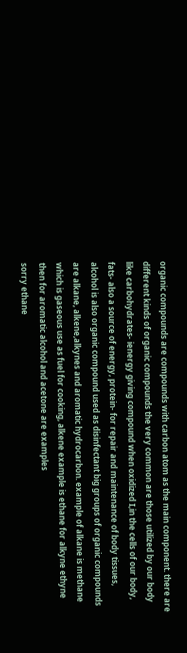organic compounds are compounds with carbon atom as the main component. there are different kinds of organic compounds the very common are those utilized by our body like carbohydrates- ienergy giving compound when oxidized I,in the cells of our body, fats- also a source of energy, protein- for repair and maintenance of body tissues, alcohol is also organic compound used as disinfectant big groups of organic compounds are alkane, alkene,alkynes and aromatic hydrocarbon. example of alkane is methane which is gaseous use as fuel for cooking, alkene example is ethane for alkyne ethyne then for aromatic alcohol and acetone are examples
sorry ethane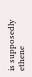is supposedly ethene